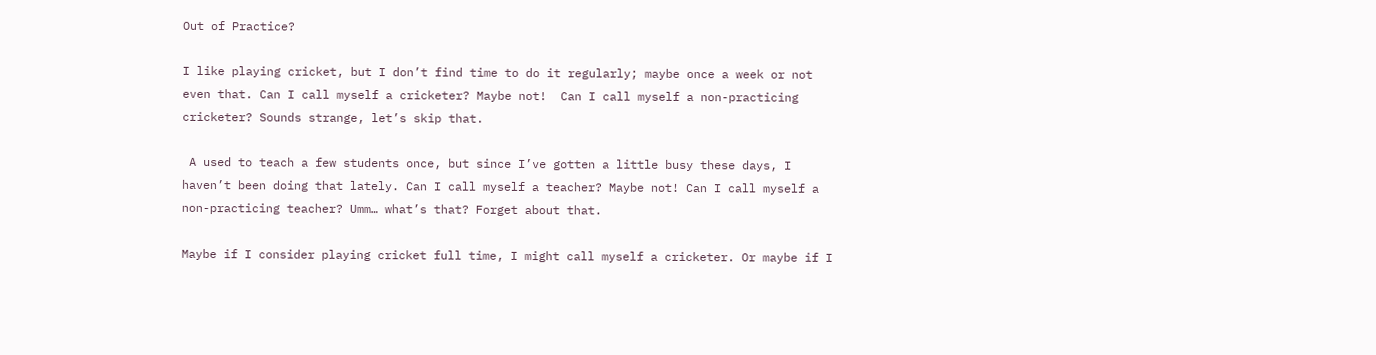Out of Practice?

I like playing cricket, but I don’t find time to do it regularly; maybe once a week or not even that. Can I call myself a cricketer? Maybe not!  Can I call myself a non-practicing cricketer? Sounds strange, let’s skip that.

 A used to teach a few students once, but since I’ve gotten a little busy these days, I haven’t been doing that lately. Can I call myself a teacher? Maybe not! Can I call myself a non-practicing teacher? Umm… what’s that? Forget about that.

Maybe if I consider playing cricket full time, I might call myself a cricketer. Or maybe if I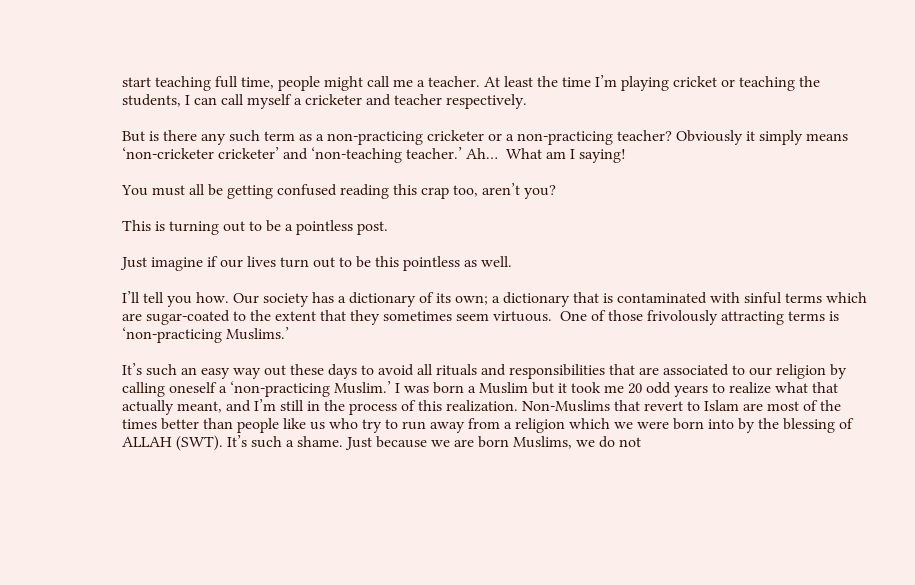start teaching full time, people might call me a teacher. At least the time I’m playing cricket or teaching the students, I can call myself a cricketer and teacher respectively.

But is there any such term as a non-practicing cricketer or a non-practicing teacher? Obviously it simply means ‘non-cricketer cricketer’ and ‘non-teaching teacher.’ Ah…  What am I saying!

You must all be getting confused reading this crap too, aren’t you?

This is turning out to be a pointless post.

Just imagine if our lives turn out to be this pointless as well.

I’ll tell you how. Our society has a dictionary of its own; a dictionary that is contaminated with sinful terms which are sugar-coated to the extent that they sometimes seem virtuous.  One of those frivolously attracting terms is ‘non-practicing Muslims.’

It’s such an easy way out these days to avoid all rituals and responsibilities that are associated to our religion by calling oneself a ‘non-practicing Muslim.’ I was born a Muslim but it took me 20 odd years to realize what that actually meant, and I’m still in the process of this realization. Non-Muslims that revert to Islam are most of the times better than people like us who try to run away from a religion which we were born into by the blessing of ALLAH (SWT). It’s such a shame. Just because we are born Muslims, we do not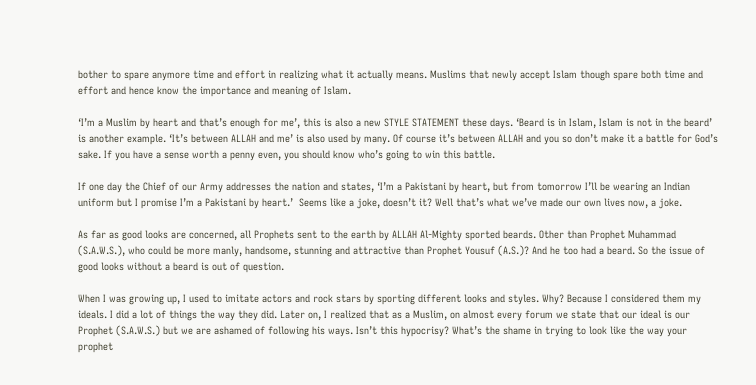bother to spare anymore time and effort in realizing what it actually means. Muslims that newly accept Islam though spare both time and effort and hence know the importance and meaning of Islam.

‘I’m a Muslim by heart and that’s enough for me’, this is also a new STYLE STATEMENT these days. ‘Beard is in Islam, Islam is not in the beard’ is another example. ‘It’s between ALLAH and me’ is also used by many. Of course it’s between ALLAH and you so don’t make it a battle for God’s sake. If you have a sense worth a penny even, you should know who’s going to win this battle.

If one day the Chief of our Army addresses the nation and states, ‘I’m a Pakistani by heart, but from tomorrow I’ll be wearing an Indian uniform but I promise I’m a Pakistani by heart.’  Seems like a joke, doesn’t it? Well that’s what we’ve made our own lives now, a joke.

As far as good looks are concerned, all Prophets sent to the earth by ALLAH Al-Mighty sported beards. Other than Prophet Muhammad (S.A.W.S.), who could be more manly, handsome, stunning and attractive than Prophet Yousuf (A.S.)? And he too had a beard. So the issue of good looks without a beard is out of question.

When I was growing up, I used to imitate actors and rock stars by sporting different looks and styles. Why? Because I considered them my ideals. I did a lot of things the way they did. Later on, I realized that as a Muslim, on almost every forum we state that our ideal is our Prophet (S.A.W.S.) but we are ashamed of following his ways. Isn’t this hypocrisy? What’s the shame in trying to look like the way your prophet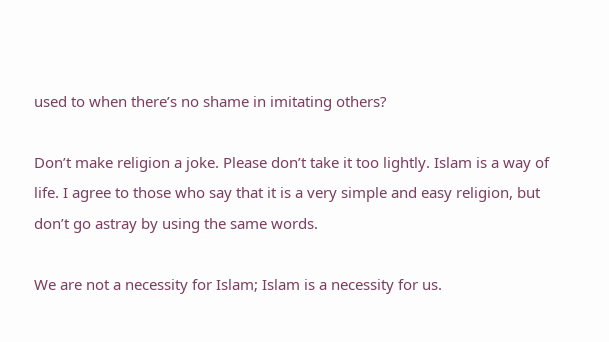used to when there’s no shame in imitating others?

Don’t make religion a joke. Please don’t take it too lightly. Islam is a way of life. I agree to those who say that it is a very simple and easy religion, but don’t go astray by using the same words.

We are not a necessity for Islam; Islam is a necessity for us.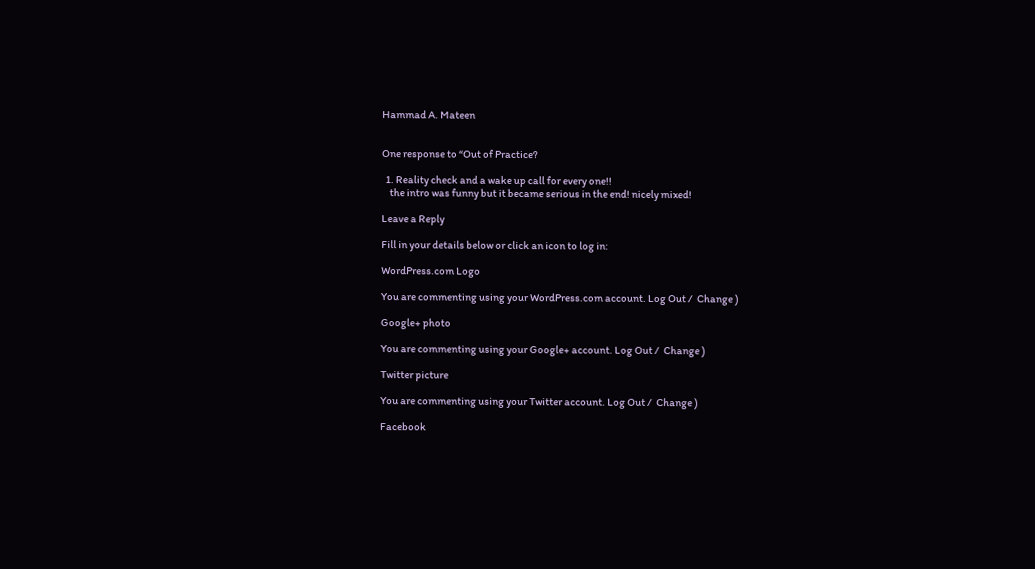Hammad A. Mateen


One response to “Out of Practice?

  1. Reality check and a wake up call for every one!!
    the intro was funny but it became serious in the end! nicely mixed!

Leave a Reply

Fill in your details below or click an icon to log in:

WordPress.com Logo

You are commenting using your WordPress.com account. Log Out /  Change )

Google+ photo

You are commenting using your Google+ account. Log Out /  Change )

Twitter picture

You are commenting using your Twitter account. Log Out /  Change )

Facebook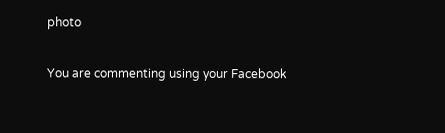photo

You are commenting using your Facebook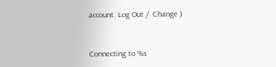account. Log Out /  Change )


Connecting to %s